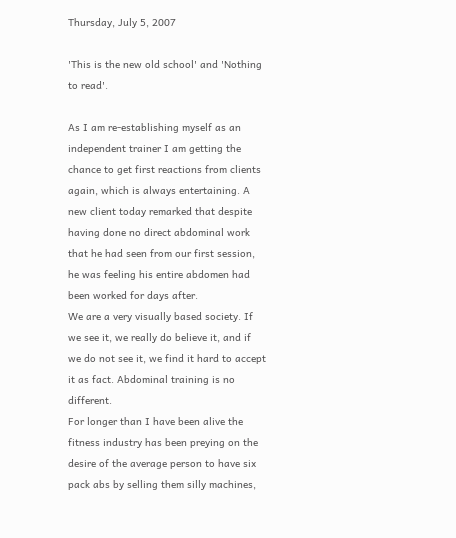Thursday, July 5, 2007

'This is the new old school' and 'Nothing to read'.

As I am re-establishing myself as an independent trainer I am getting the chance to get first reactions from clients again, which is always entertaining. A new client today remarked that despite having done no direct abdominal work that he had seen from our first session, he was feeling his entire abdomen had been worked for days after.
We are a very visually based society. If we see it, we really do believe it, and if we do not see it, we find it hard to accept it as fact. Abdominal training is no different.
For longer than I have been alive the fitness industry has been preying on the desire of the average person to have six pack abs by selling them silly machines,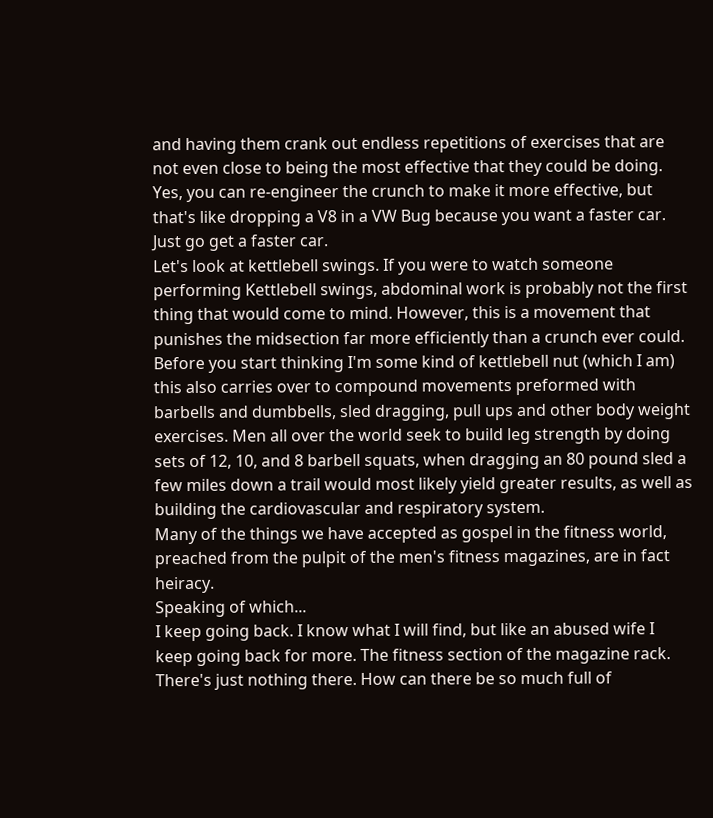and having them crank out endless repetitions of exercises that are not even close to being the most effective that they could be doing. Yes, you can re-engineer the crunch to make it more effective, but that's like dropping a V8 in a VW Bug because you want a faster car. Just go get a faster car.
Let's look at kettlebell swings. If you were to watch someone performing Kettlebell swings, abdominal work is probably not the first thing that would come to mind. However, this is a movement that punishes the midsection far more efficiently than a crunch ever could.
Before you start thinking I'm some kind of kettlebell nut (which I am) this also carries over to compound movements preformed with barbells and dumbbells, sled dragging, pull ups and other body weight exercises. Men all over the world seek to build leg strength by doing sets of 12, 10, and 8 barbell squats, when dragging an 80 pound sled a few miles down a trail would most likely yield greater results, as well as building the cardiovascular and respiratory system.
Many of the things we have accepted as gospel in the fitness world, preached from the pulpit of the men's fitness magazines, are in fact heiracy.
Speaking of which...
I keep going back. I know what I will find, but like an abused wife I keep going back for more. The fitness section of the magazine rack. There's just nothing there. How can there be so much full of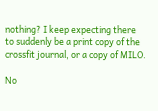nothing? I keep expecting there to suddenly be a print copy of the crossfit journal, or a copy of MILO.

No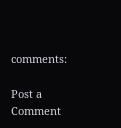comments:

Post a Comment